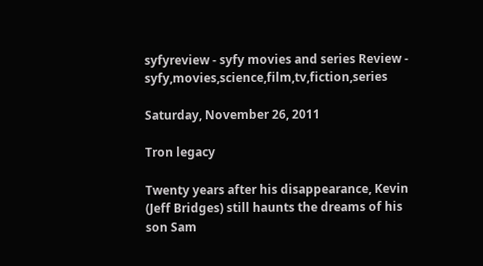syfyreview - syfy movies and series Review - syfy,movies,science,film,tv,fiction,series

Saturday, November 26, 2011

Tron legacy

Twenty years after his disappearance, Kevin (Jeff Bridges) still haunts the dreams of his son Sam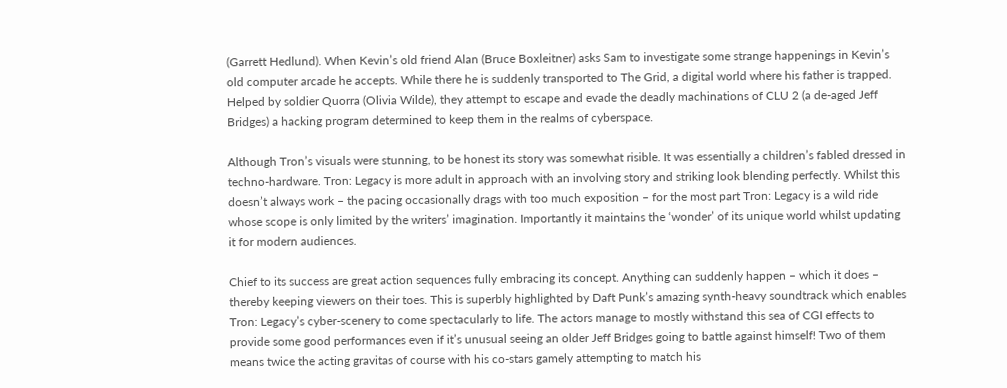(Garrett Hedlund). When Kevin’s old friend Alan (Bruce Boxleitner) asks Sam to investigate some strange happenings in Kevin’s old computer arcade he accepts. While there he is suddenly transported to The Grid, a digital world where his father is trapped. Helped by soldier Quorra (Olivia Wilde), they attempt to escape and evade the deadly machinations of CLU 2 (a de-aged Jeff Bridges) a hacking program determined to keep them in the realms of cyberspace.

Although Tron’s visuals were stunning, to be honest its story was somewhat risible. It was essentially a children’s fabled dressed in techno-hardware. Tron: Legacy is more adult in approach with an involving story and striking look blending perfectly. Whilst this doesn’t always work – the pacing occasionally drags with too much exposition – for the most part Tron: Legacy is a wild ride whose scope is only limited by the writers’ imagination. Importantly it maintains the ‘wonder’ of its unique world whilst updating it for modern audiences.

Chief to its success are great action sequences fully embracing its concept. Anything can suddenly happen – which it does – thereby keeping viewers on their toes. This is superbly highlighted by Daft Punk’s amazing synth-heavy soundtrack which enables Tron: Legacy’s cyber-scenery to come spectacularly to life. The actors manage to mostly withstand this sea of CGI effects to provide some good performances even if it’s unusual seeing an older Jeff Bridges going to battle against himself! Two of them means twice the acting gravitas of course with his co-stars gamely attempting to match his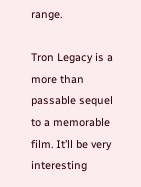range.

Tron Legacy is a more than passable sequel to a memorable film. It’ll be very interesting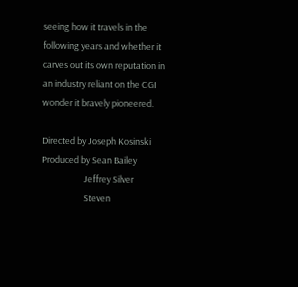seeing how it travels in the following years and whether it carves out its own reputation in an industry reliant on the CGI wonder it bravely pioneered.

Directed by Joseph Kosinski
Produced by Sean Bailey
                     Jeffrey Silver
                     Steven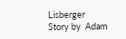Lisberger
Story by  Adam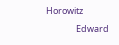Horowitz
               Edward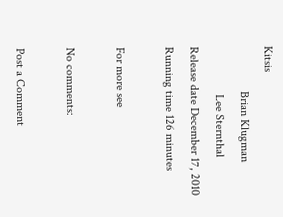Kitsis
               Brian Klugman
                Lee Sternthal
Release date December 17, 2010
Running time 126 minutes

For more see

No comments:

Post a Comment